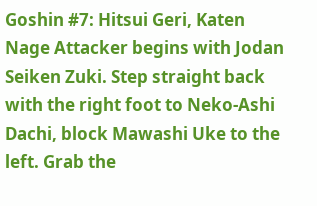Goshin #7: Hitsui Geri, Katen Nage Attacker begins with Jodan Seiken Zuki. Step straight back with the right foot to Neko-Ashi Dachi, block Mawashi Uke to the left. Grab the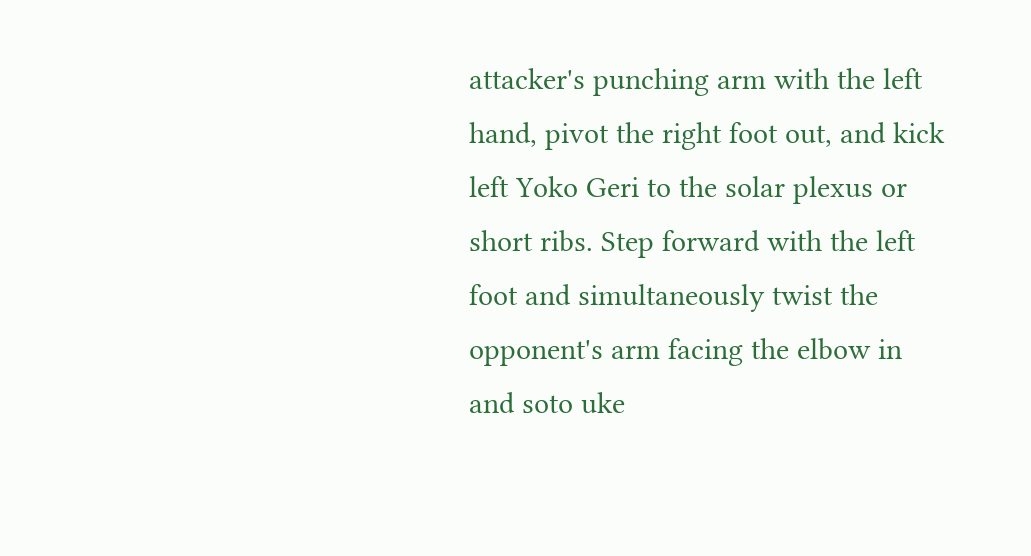attacker's punching arm with the left hand, pivot the right foot out, and kick left Yoko Geri to the solar plexus or short ribs. Step forward with the left foot and simultaneously twist the opponent's arm facing the elbow in and soto uke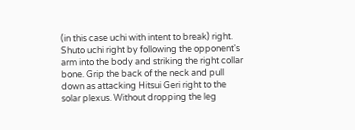(in this case uchi with intent to break) right. Shuto uchi right by following the opponent's arm into the body and striking the right collar bone. Grip the back of the neck and pull down as attacking Hitsui Geri right to the solar plexus. Without dropping the leg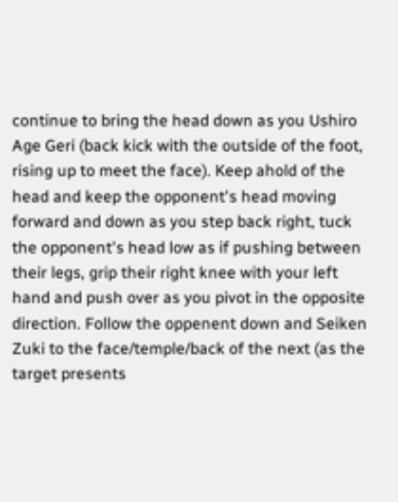continue to bring the head down as you Ushiro Age Geri (back kick with the outside of the foot, rising up to meet the face). Keep ahold of the head and keep the opponent's head moving forward and down as you step back right, tuck the opponent's head low as if pushing between their legs, grip their right knee with your left hand and push over as you pivot in the opposite direction. Follow the oppenent down and Seiken Zuki to the face/temple/back of the next (as the target presents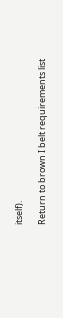itself).

Return to brown I belt requirements list